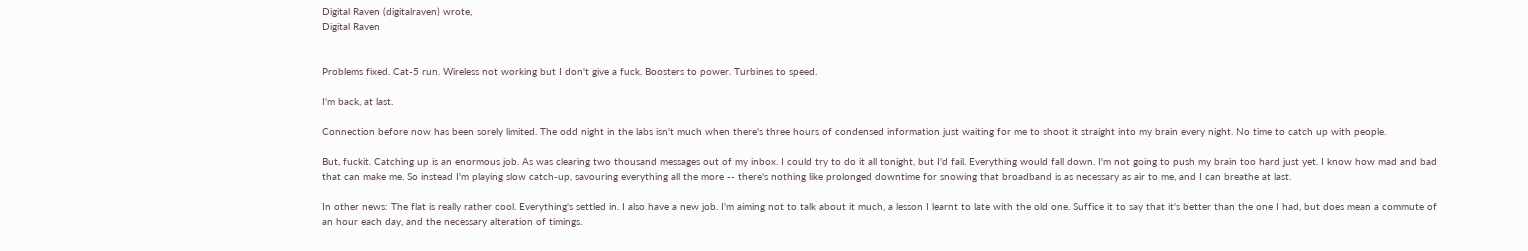Digital Raven (digitalraven) wrote,
Digital Raven


Problems fixed. Cat-5 run. Wireless not working but I don't give a fuck. Boosters to power. Turbines to speed.

I'm back, at last.

Connection before now has been sorely limited. The odd night in the labs isn't much when there's three hours of condensed information just waiting for me to shoot it straight into my brain every night. No time to catch up with people.

But, fuckit. Catching up is an enormous job. As was clearing two thousand messages out of my inbox. I could try to do it all tonight, but I'd fail. Everything would fall down. I'm not going to push my brain too hard just yet. I know how mad and bad that can make me. So instead I'm playing slow catch-up, savouring everything all the more -- there's nothing like prolonged downtime for snowing that broadband is as necessary as air to me, and I can breathe at last.

In other news: The flat is really rather cool. Everything's settled in. I also have a new job. I'm aiming not to talk about it much, a lesson I learnt to late with the old one. Suffice it to say that it's better than the one I had, but does mean a commute of an hour each day, and the necessary alteration of timings.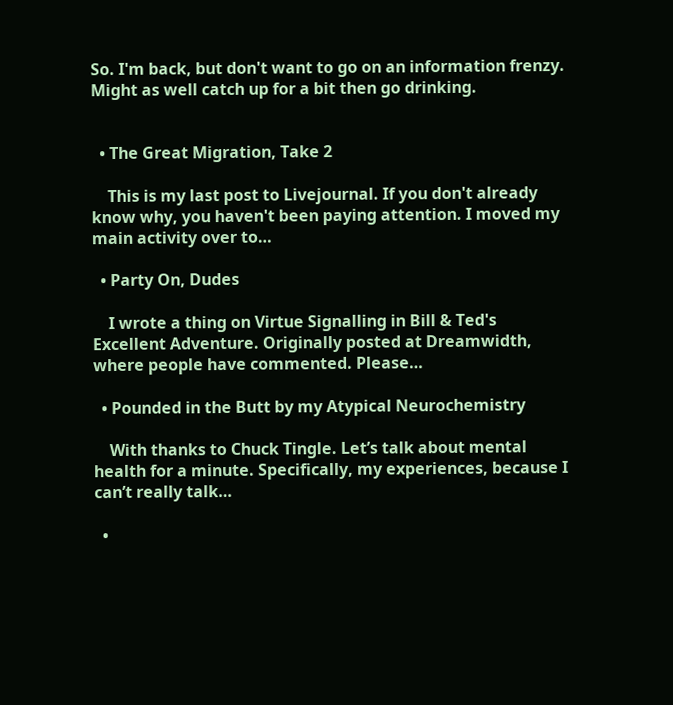So. I'm back, but don't want to go on an information frenzy. Might as well catch up for a bit then go drinking.


  • The Great Migration, Take 2

    This is my last post to Livejournal. If you don't already know why, you haven't been paying attention. I moved my main activity over to…

  • Party On, Dudes

    I wrote a thing on Virtue Signalling in Bill & Ted's Excellent Adventure. Originally posted at Dreamwidth, where people have commented. Please…

  • Pounded in the Butt by my Atypical Neurochemistry

    With thanks to Chuck Tingle. Let’s talk about mental health for a minute. Specifically, my experiences, because I can’t really talk…

  •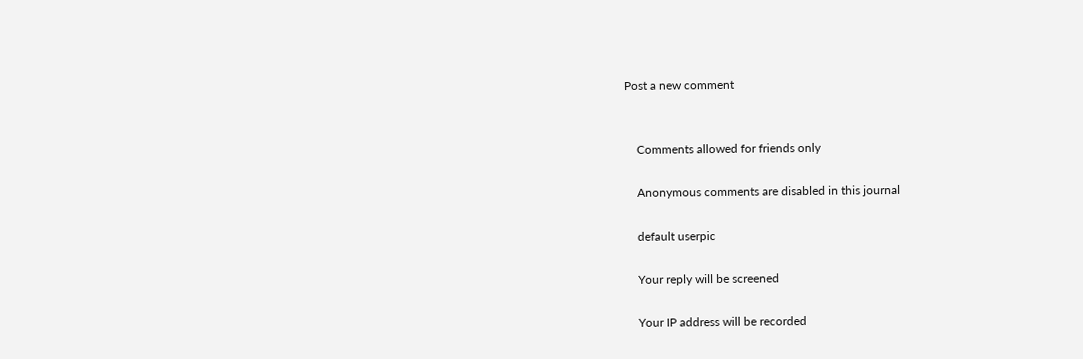Post a new comment


    Comments allowed for friends only

    Anonymous comments are disabled in this journal

    default userpic

    Your reply will be screened

    Your IP address will be recorded